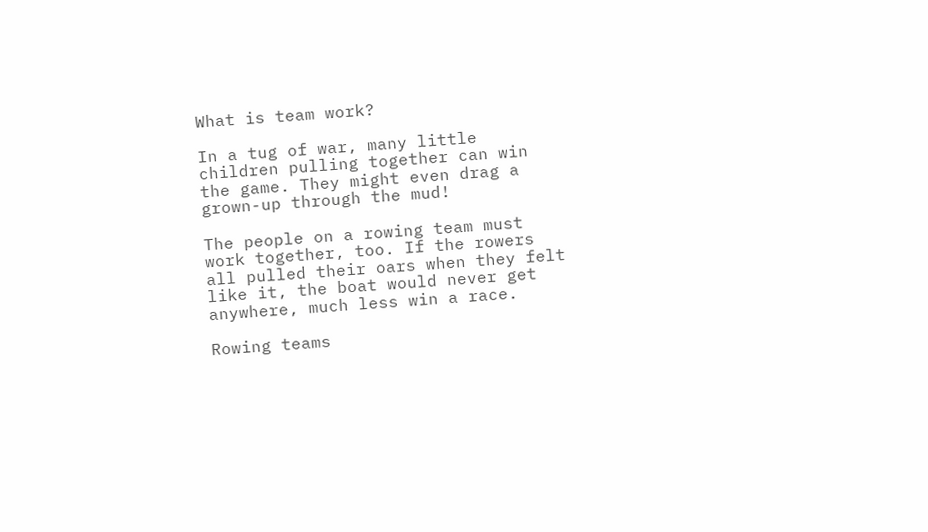What is team work?

In a tug of war, many little children pulling together can win the game. They might even drag a grown-up through the mud!

The people on a rowing team must work together, too. If the rowers all pulled their oars when they felt like it, the boat would never get anywhere, much less win a race.

Rowing teams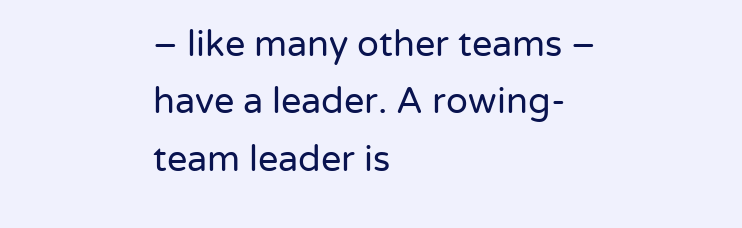– like many other teams – have a leader. A rowing-team leader is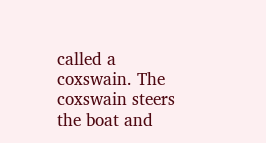called a coxswain. The coxswain steers the boat and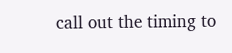call out the timing to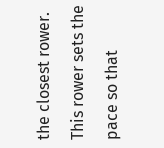the closest rower. This rower sets the pace so that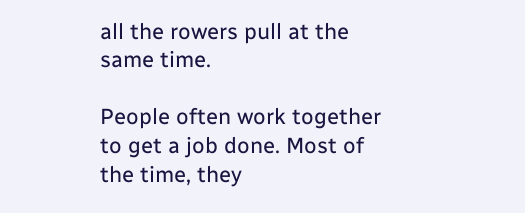all the rowers pull at the same time.

People often work together to get a job done. Most of the time, they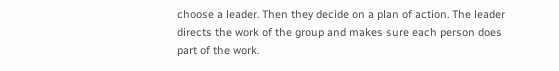choose a leader. Then they decide on a plan of action. The leader directs the work of the group and makes sure each person does part of the work.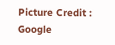Picture Credit : Google